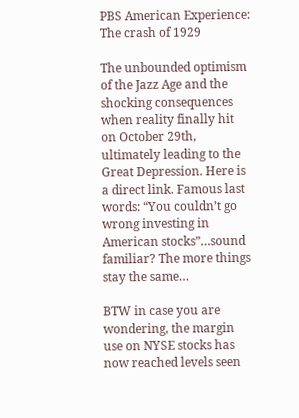PBS American Experience: The crash of 1929

The unbounded optimism of the Jazz Age and the shocking consequences when reality finally hit on October 29th, ultimately leading to the Great Depression. Here is a direct link. Famous last words: “You couldn’t go wrong investing in American stocks”…sound familiar? The more things stay the same…

BTW in case you are wondering, the margin use on NYSE stocks has now reached levels seen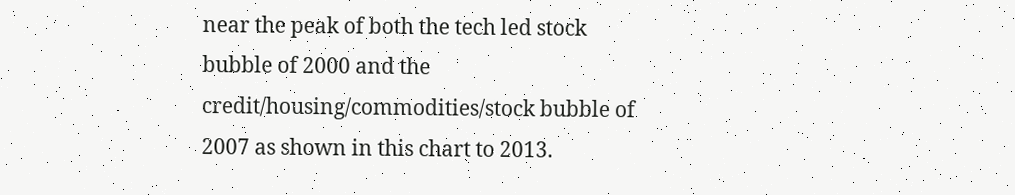near the peak of both the tech led stock bubble of 2000 and the credit/housing/commodities/stock bubble of 2007 as shown in this chart to 2013.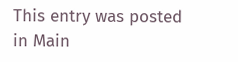This entry was posted in Main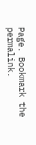Page. Bookmark the permalink.